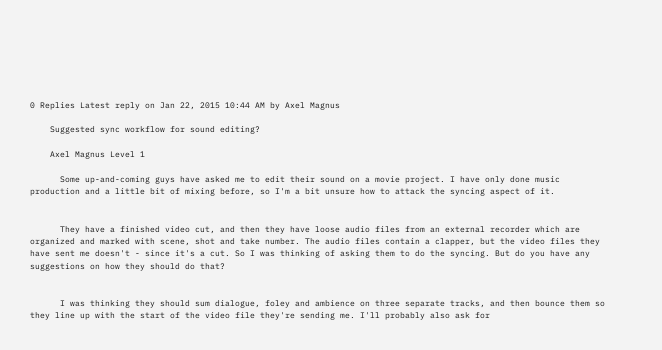0 Replies Latest reply on Jan 22, 2015 10:44 AM by Axel Magnus

    Suggested sync workflow for sound editing?

    Axel Magnus Level 1

      Some up-and-coming guys have asked me to edit their sound on a movie project. I have only done music production and a little bit of mixing before, so I'm a bit unsure how to attack the syncing aspect of it.


      They have a finished video cut, and then they have loose audio files from an external recorder which are organized and marked with scene, shot and take number. The audio files contain a clapper, but the video files they have sent me doesn't - since it's a cut. So I was thinking of asking them to do the syncing. But do you have any suggestions on how they should do that?


      I was thinking they should sum dialogue, foley and ambience on three separate tracks, and then bounce them so they line up with the start of the video file they're sending me. I'll probably also ask for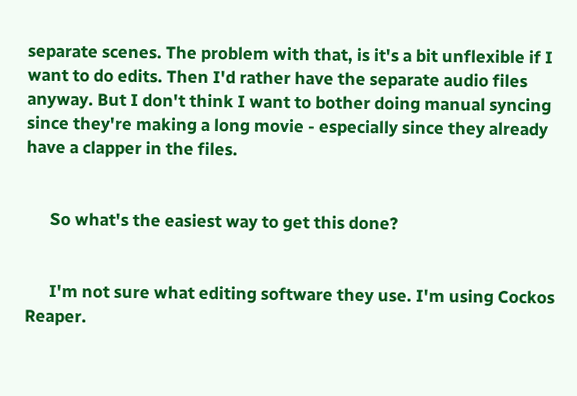separate scenes. The problem with that, is it's a bit unflexible if I want to do edits. Then I'd rather have the separate audio files anyway. But I don't think I want to bother doing manual syncing since they're making a long movie - especially since they already have a clapper in the files.


      So what's the easiest way to get this done?


      I'm not sure what editing software they use. I'm using Cockos Reaper.